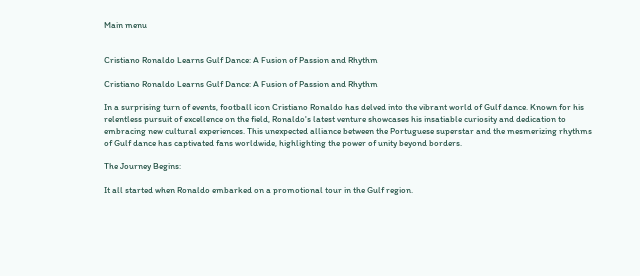Main menu


Cristiano Ronaldo Learns Gulf Dance: A Fusion of Passion and Rhythm

Cristiano Ronaldo Learns Gulf Dance: A Fusion of Passion and Rhythm

In a surprising turn of events, football icon Cristiano Ronaldo has delved into the vibrant world of Gulf dance. Known for his relentless pursuit of excellence on the field, Ronaldo's latest venture showcases his insatiable curiosity and dedication to embracing new cultural experiences. This unexpected alliance between the Portuguese superstar and the mesmerizing rhythms of Gulf dance has captivated fans worldwide, highlighting the power of unity beyond borders.

The Journey Begins:

It all started when Ronaldo embarked on a promotional tour in the Gulf region.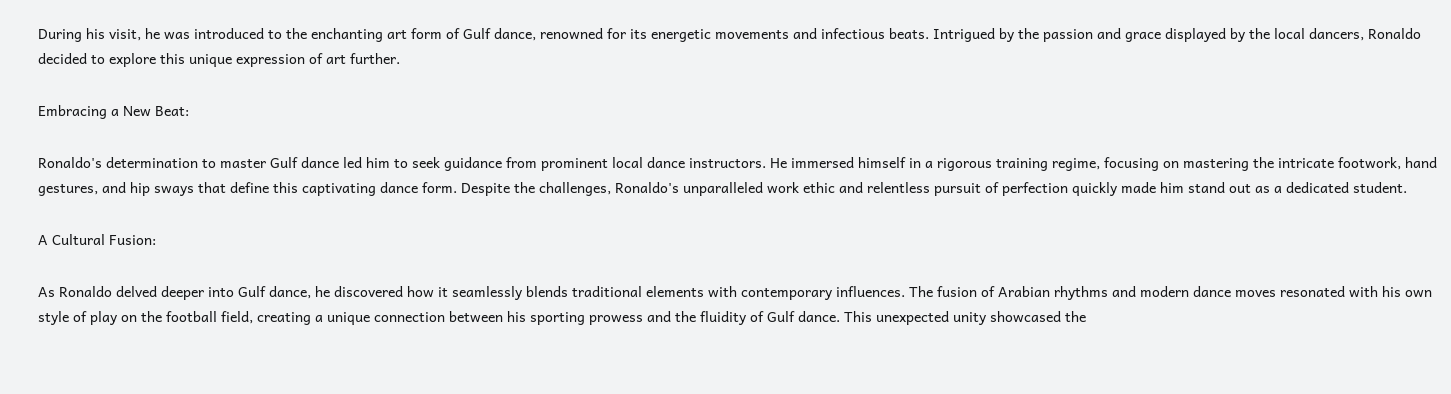During his visit, he was introduced to the enchanting art form of Gulf dance, renowned for its energetic movements and infectious beats. Intrigued by the passion and grace displayed by the local dancers, Ronaldo decided to explore this unique expression of art further.

Embracing a New Beat:

Ronaldo's determination to master Gulf dance led him to seek guidance from prominent local dance instructors. He immersed himself in a rigorous training regime, focusing on mastering the intricate footwork, hand gestures, and hip sways that define this captivating dance form. Despite the challenges, Ronaldo's unparalleled work ethic and relentless pursuit of perfection quickly made him stand out as a dedicated student.

A Cultural Fusion:

As Ronaldo delved deeper into Gulf dance, he discovered how it seamlessly blends traditional elements with contemporary influences. The fusion of Arabian rhythms and modern dance moves resonated with his own style of play on the football field, creating a unique connection between his sporting prowess and the fluidity of Gulf dance. This unexpected unity showcased the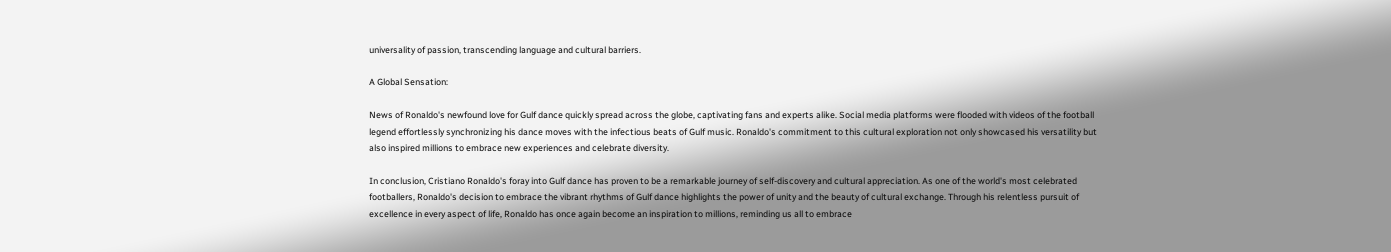universality of passion, transcending language and cultural barriers.

A Global Sensation:

News of Ronaldo's newfound love for Gulf dance quickly spread across the globe, captivating fans and experts alike. Social media platforms were flooded with videos of the football legend effortlessly synchronizing his dance moves with the infectious beats of Gulf music. Ronaldo's commitment to this cultural exploration not only showcased his versatility but also inspired millions to embrace new experiences and celebrate diversity.

In conclusion, Cristiano Ronaldo's foray into Gulf dance has proven to be a remarkable journey of self-discovery and cultural appreciation. As one of the world's most celebrated footballers, Ronaldo's decision to embrace the vibrant rhythms of Gulf dance highlights the power of unity and the beauty of cultural exchange. Through his relentless pursuit of excellence in every aspect of life, Ronaldo has once again become an inspiration to millions, reminding us all to embrace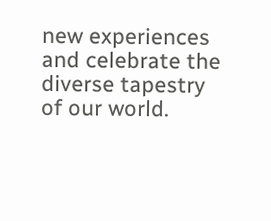new experiences and celebrate the diverse tapestry of our world.